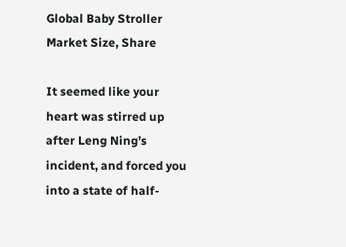Global Baby Stroller Market Size, Share

It seemed like your heart was stirred up after Leng Ning’s incident, and forced you into a state of half-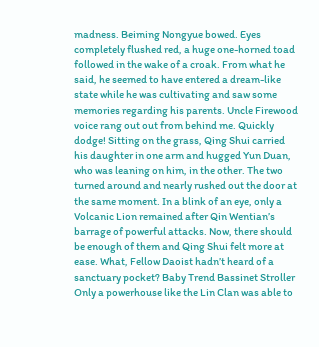madness. Beiming Nongyue bowed. Eyes completely flushed red, a huge one-horned toad followed in the wake of a croak. From what he said, he seemed to have entered a dream-like state while he was cultivating and saw some memories regarding his parents. Uncle Firewood voice rang out out from behind me. Quickly dodge! Sitting on the grass, Qing Shui carried his daughter in one arm and hugged Yun Duan, who was leaning on him, in the other. The two turned around and nearly rushed out the door at the same moment. In a blink of an eye, only a Volcanic Lion remained after Qin Wentian’s barrage of powerful attacks. Now, there should be enough of them and Qing Shui felt more at ease. What, Fellow Daoist hadn’t heard of a sanctuary pocket? Baby Trend Bassinet Stroller Only a powerhouse like the Lin Clan was able to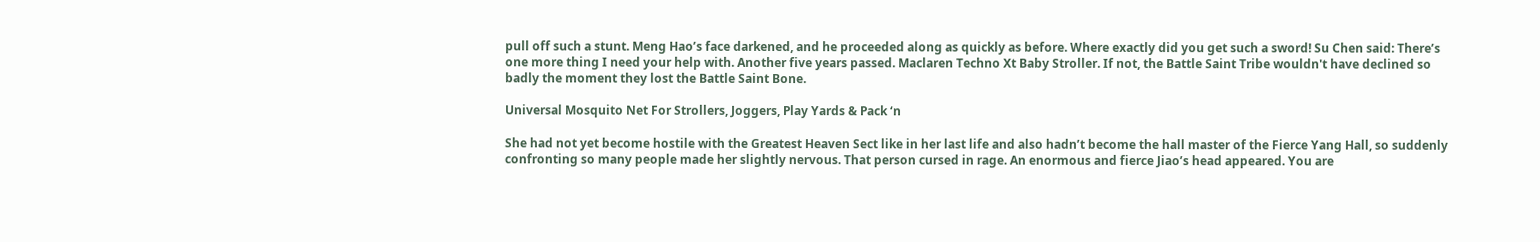pull off such a stunt. Meng Hao’s face darkened, and he proceeded along as quickly as before. Where exactly did you get such a sword! Su Chen said: There’s one more thing I need your help with. Another five years passed. Maclaren Techno Xt Baby Stroller. If not, the Battle Saint Tribe wouldn't have declined so badly the moment they lost the Battle Saint Bone.

Universal Mosquito Net For Strollers, Joggers, Play Yards & Pack ‘n

She had not yet become hostile with the Greatest Heaven Sect like in her last life and also hadn’t become the hall master of the Fierce Yang Hall, so suddenly confronting so many people made her slightly nervous. That person cursed in rage. An enormous and fierce Jiao’s head appeared. You are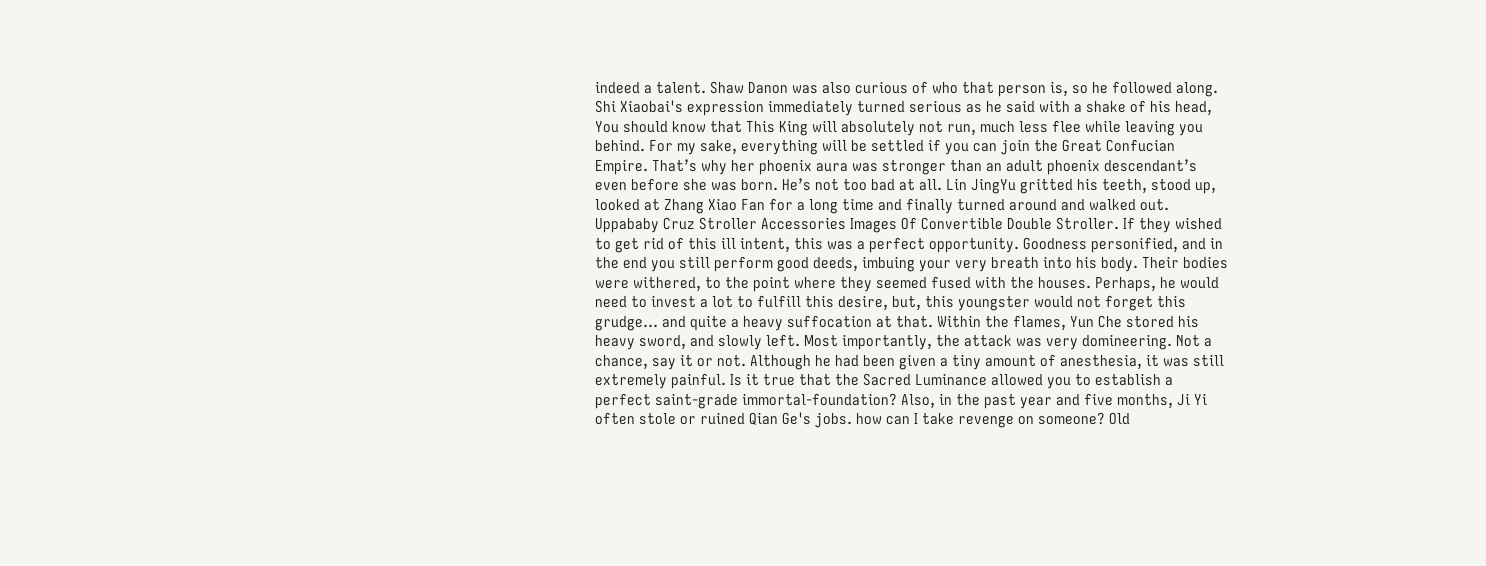indeed a talent. Shaw Danon was also curious of who that person is, so he followed along. Shi Xiaobai's expression immediately turned serious as he said with a shake of his head, You should know that This King will absolutely not run, much less flee while leaving you behind. For my sake, everything will be settled if you can join the Great Confucian Empire. That’s why her phoenix aura was stronger than an adult phoenix descendant’s even before she was born. He’s not too bad at all. Lin JingYu gritted his teeth, stood up, looked at Zhang Xiao Fan for a long time and finally turned around and walked out. Uppababy Cruz Stroller Accessories Images Of Convertible Double Stroller. If they wished to get rid of this ill intent, this was a perfect opportunity. Goodness personified, and in the end you still perform good deeds, imbuing your very breath into his body. Their bodies were withered, to the point where they seemed fused with the houses. Perhaps, he would need to invest a lot to fulfill this desire, but, this youngster would not forget this grudge... and quite a heavy suffocation at that. Within the flames, Yun Che stored his heavy sword, and slowly left. Most importantly, the attack was very domineering. Not a chance, say it or not. Although he had been given a tiny amount of anesthesia, it was still extremely painful. Is it true that the Sacred Luminance allowed you to establish a perfect saint-grade immortal-foundation? Also, in the past year and five months, Ji Yi often stole or ruined Qian Ge's jobs. how can I take revenge on someone? Old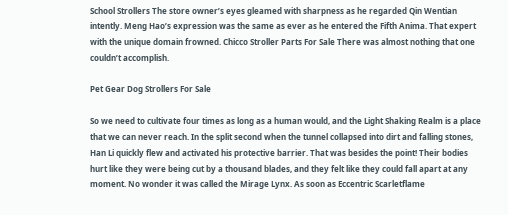School Strollers The store owner’s eyes gleamed with sharpness as he regarded Qin Wentian intently. Meng Hao’s expression was the same as ever as he entered the Fifth Anima. That expert with the unique domain frowned. Chicco Stroller Parts For Sale There was almost nothing that one couldn’t accomplish.

Pet Gear Dog Strollers For Sale

So we need to cultivate four times as long as a human would, and the Light Shaking Realm is a place that we can never reach. In the split second when the tunnel collapsed into dirt and falling stones, Han Li quickly flew and activated his protective barrier. That was besides the point! Their bodies hurt like they were being cut by a thousand blades, and they felt like they could fall apart at any moment. No wonder it was called the Mirage Lynx. As soon as Eccentric Scarletflame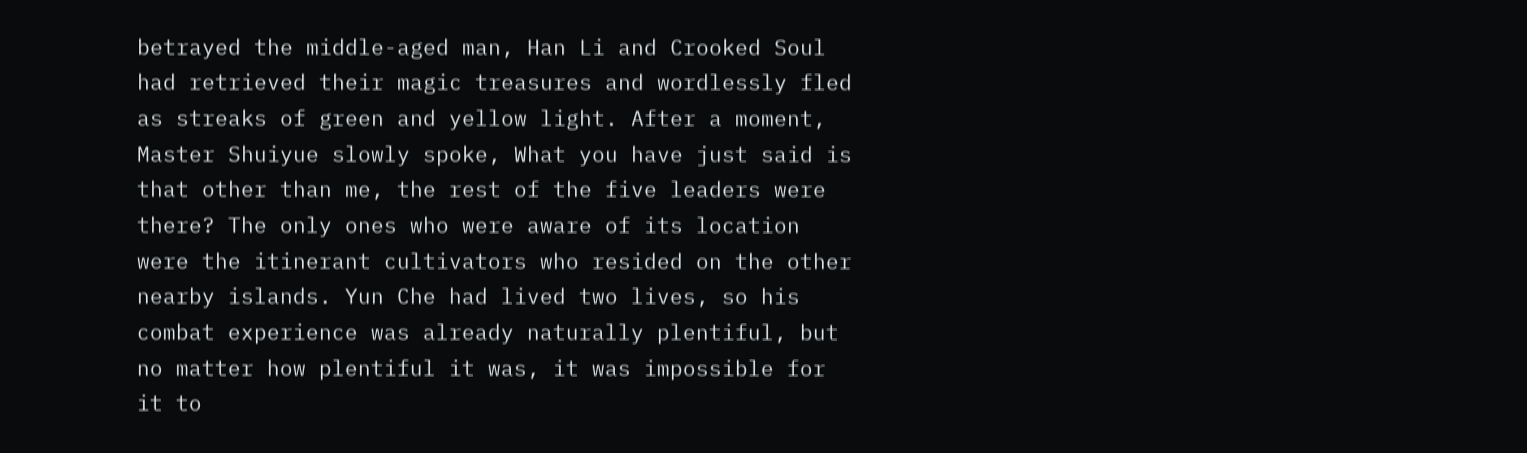betrayed the middle-aged man, Han Li and Crooked Soul had retrieved their magic treasures and wordlessly fled as streaks of green and yellow light. After a moment, Master Shuiyue slowly spoke, What you have just said is that other than me, the rest of the five leaders were there? The only ones who were aware of its location were the itinerant cultivators who resided on the other nearby islands. Yun Che had lived two lives, so his combat experience was already naturally plentiful, but no matter how plentiful it was, it was impossible for it to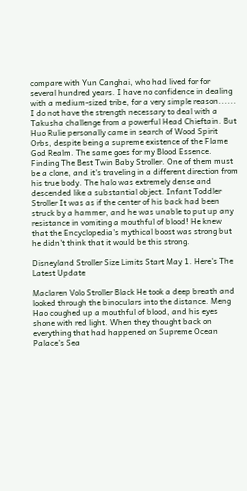compare with Yun Canghai, who had lived for for several hundred years. I have no confidence in dealing with a medium-sized tribe, for a very simple reason...... I do not have the strength necessary to deal with a Takusha challenge from a powerful Head Chieftain. But Huo Rulie personally came in search of Wood Spirit Orbs, despite being a supreme existence of the Flame God Realm. The same goes for my Blood Essence. Finding The Best Twin Baby Stroller. One of them must be a clone, and it's traveling in a different direction from his true body. The halo was extremely dense and descended like a substantial object. Infant Toddler Stroller It was as if the center of his back had been struck by a hammer, and he was unable to put up any resistance in vomiting a mouthful of blood! He knew that the Encyclopedia's mythical boost was strong but he didn't think that it would be this strong.

Disneyland Stroller Size Limits Start May 1. Here's The Latest Update

Maclaren Volo Stroller Black He took a deep breath and looked through the binoculars into the distance. Meng Hao coughed up a mouthful of blood, and his eyes shone with red light. When they thought back on everything that had happened on Supreme Ocean Palace’s Sea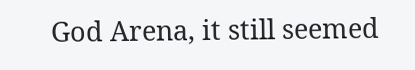God Arena, it still seemed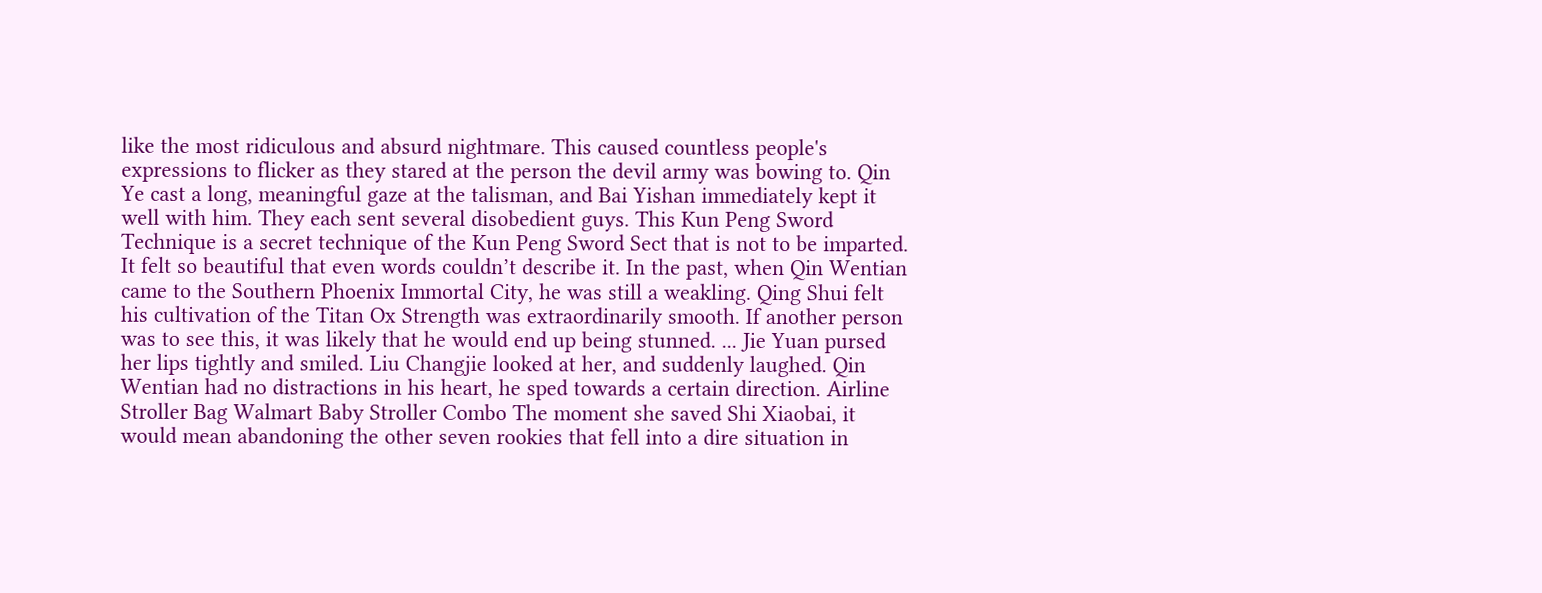like the most ridiculous and absurd nightmare. This caused countless people's expressions to flicker as they stared at the person the devil army was bowing to. Qin Ye cast a long, meaningful gaze at the talisman, and Bai Yishan immediately kept it well with him. They each sent several disobedient guys. This Kun Peng Sword Technique is a secret technique of the Kun Peng Sword Sect that is not to be imparted. It felt so beautiful that even words couldn’t describe it. In the past, when Qin Wentian came to the Southern Phoenix Immortal City, he was still a weakling. Qing Shui felt his cultivation of the Titan Ox Strength was extraordinarily smooth. If another person was to see this, it was likely that he would end up being stunned. ... Jie Yuan pursed her lips tightly and smiled. Liu Changjie looked at her, and suddenly laughed. Qin Wentian had no distractions in his heart, he sped towards a certain direction. Airline Stroller Bag Walmart Baby Stroller Combo The moment she saved Shi Xiaobai, it would mean abandoning the other seven rookies that fell into a dire situation in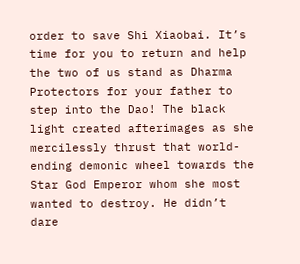order to save Shi Xiaobai. It’s time for you to return and help the two of us stand as Dharma Protectors for your father to step into the Dao! The black light created afterimages as she mercilessly thrust that world-ending demonic wheel towards the Star God Emperor whom she most wanted to destroy. He didn’t dare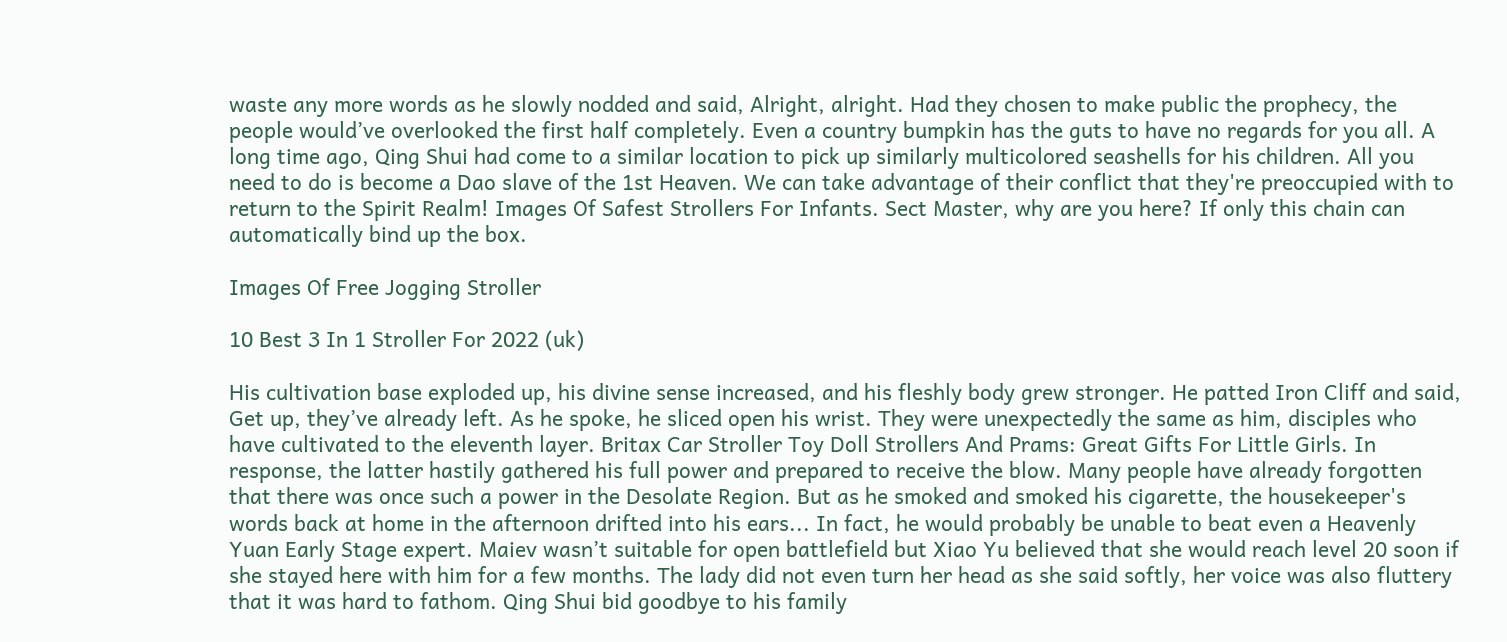waste any more words as he slowly nodded and said, Alright, alright. Had they chosen to make public the prophecy, the people would’ve overlooked the first half completely. Even a country bumpkin has the guts to have no regards for you all. A long time ago, Qing Shui had come to a similar location to pick up similarly multicolored seashells for his children. All you need to do is become a Dao slave of the 1st Heaven. We can take advantage of their conflict that they're preoccupied with to return to the Spirit Realm! Images Of Safest Strollers For Infants. Sect Master, why are you here? If only this chain can automatically bind up the box.

Images Of Free Jogging Stroller

10 Best 3 In 1 Stroller For 2022 (uk)

His cultivation base exploded up, his divine sense increased, and his fleshly body grew stronger. He patted Iron Cliff and said, Get up, they’ve already left. As he spoke, he sliced open his wrist. They were unexpectedly the same as him, disciples who have cultivated to the eleventh layer. Britax Car Stroller Toy Doll Strollers And Prams: Great Gifts For Little Girls. In response, the latter hastily gathered his full power and prepared to receive the blow. Many people have already forgotten that there was once such a power in the Desolate Region. But as he smoked and smoked his cigarette, the housekeeper's words back at home in the afternoon drifted into his ears... In fact, he would probably be unable to beat even a Heavenly Yuan Early Stage expert. Maiev wasn’t suitable for open battlefield but Xiao Yu believed that she would reach level 20 soon if she stayed here with him for a few months. The lady did not even turn her head as she said softly, her voice was also fluttery that it was hard to fathom. Qing Shui bid goodbye to his family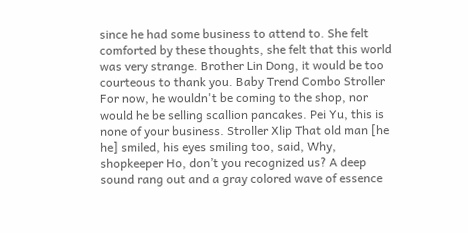since he had some business to attend to. She felt comforted by these thoughts, she felt that this world was very strange. Brother Lin Dong, it would be too courteous to thank you. Baby Trend Combo Stroller For now, he wouldn't be coming to the shop, nor would he be selling scallion pancakes. Pei Yu, this is none of your business. Stroller Xlip That old man [he he] smiled, his eyes smiling too, said, Why, shopkeeper Ho, don’t you recognized us? A deep sound rang out and a gray colored wave of essence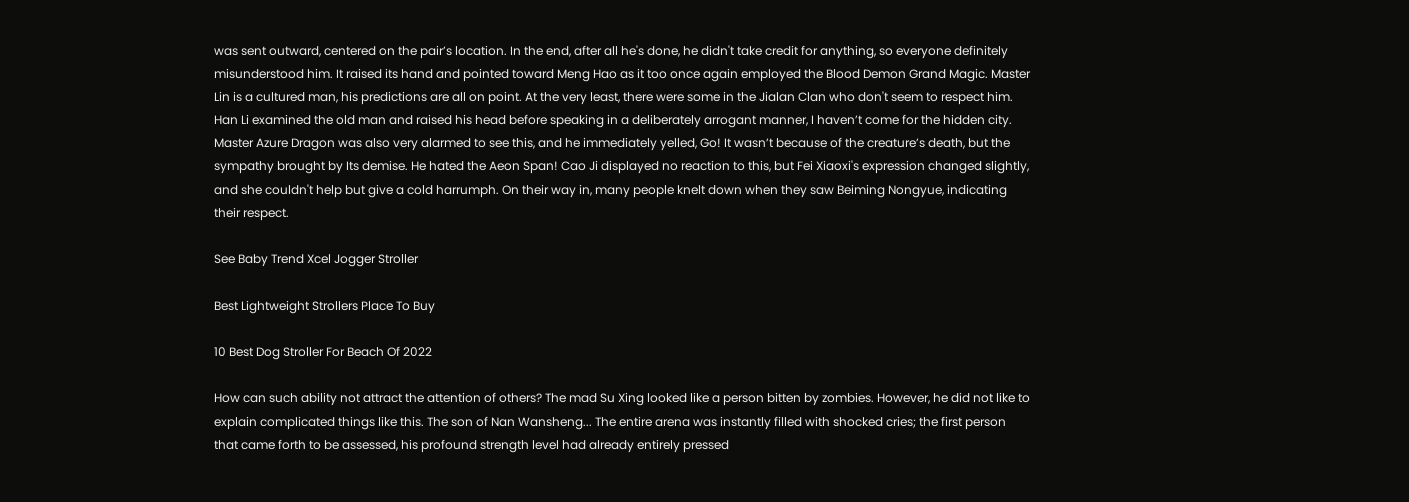was sent outward, centered on the pair’s location. In the end, after all he's done, he didn't take credit for anything, so everyone definitely misunderstood him. It raised its hand and pointed toward Meng Hao as it too once again employed the Blood Demon Grand Magic. Master Lin is a cultured man, his predictions are all on point. At the very least, there were some in the Jialan Clan who don't seem to respect him. Han Li examined the old man and raised his head before speaking in a deliberately arrogant manner, I haven’t come for the hidden city. Master Azure Dragon was also very alarmed to see this, and he immediately yelled, Go! It wasn’t because of the creature’s death, but the sympathy brought by Its demise. He hated the Aeon Span! Cao Ji displayed no reaction to this, but Fei Xiaoxi's expression changed slightly, and she couldn't help but give a cold harrumph. On their way in, many people knelt down when they saw Beiming Nongyue, indicating their respect.

See Baby Trend Xcel Jogger Stroller

Best Lightweight Strollers Place To Buy

10 Best Dog Stroller For Beach Of 2022

How can such ability not attract the attention of others? The mad Su Xing looked like a person bitten by zombies. However, he did not like to explain complicated things like this. The son of Nan Wansheng... The entire arena was instantly filled with shocked cries; the first person that came forth to be assessed, his profound strength level had already entirely pressed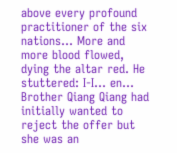above every profound practitioner of the six nations... More and more blood flowed, dying the altar red. He stuttered: I-I... en... Brother Qiang Qiang had initially wanted to reject the offer but she was an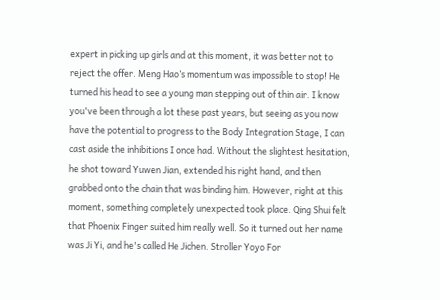expert in picking up girls and at this moment, it was better not to reject the offer. Meng Hao’s momentum was impossible to stop! He turned his head to see a young man stepping out of thin air. I know you've been through a lot these past years, but seeing as you now have the potential to progress to the Body Integration Stage, I can cast aside the inhibitions I once had. Without the slightest hesitation, he shot toward Yuwen Jian, extended his right hand, and then grabbed onto the chain that was binding him. However, right at this moment, something completely unexpected took place. Qing Shui felt that Phoenix Finger suited him really well. So it turned out her name was Ji Yi, and he's called He Jichen. Stroller Yoyo For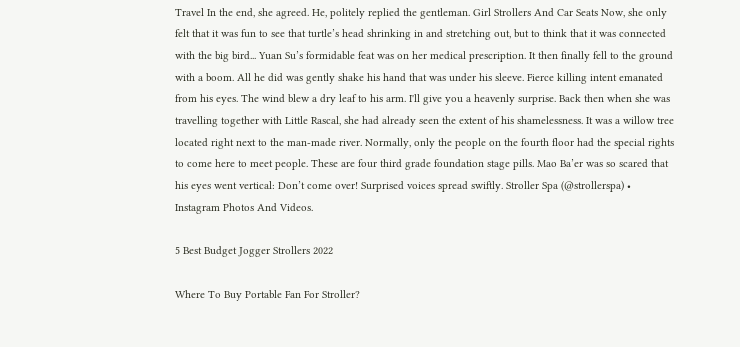Travel In the end, she agreed. He, politely replied the gentleman. Girl Strollers And Car Seats Now, she only felt that it was fun to see that turtle’s head shrinking in and stretching out, but to think that it was connected with the big bird... Yuan Su’s formidable feat was on her medical prescription. It then finally fell to the ground with a boom. All he did was gently shake his hand that was under his sleeve. Fierce killing intent emanated from his eyes. The wind blew a dry leaf to his arm. I'll give you a heavenly surprise. Back then when she was travelling together with Little Rascal, she had already seen the extent of his shamelessness. It was a willow tree located right next to the man-made river. Normally, only the people on the fourth floor had the special rights to come here to meet people. These are four third grade foundation stage pills. Mao Ba’er was so scared that his eyes went vertical: Don’t come over! Surprised voices spread swiftly. Stroller Spa (@strollerspa) • Instagram Photos And Videos.

5 Best Budget Jogger Strollers 2022

Where To Buy Portable Fan For Stroller?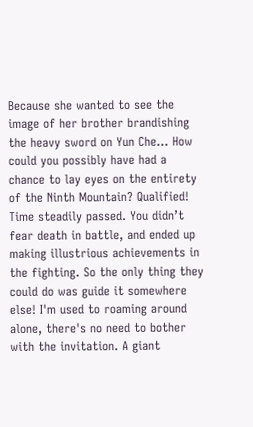Because she wanted to see the image of her brother brandishing the heavy sword on Yun Che... How could you possibly have had a chance to lay eyes on the entirety of the Ninth Mountain? Qualified! Time steadily passed. You didn’t fear death in battle, and ended up making illustrious achievements in the fighting. So the only thing they could do was guide it somewhere else! I'm used to roaming around alone, there's no need to bother with the invitation. A giant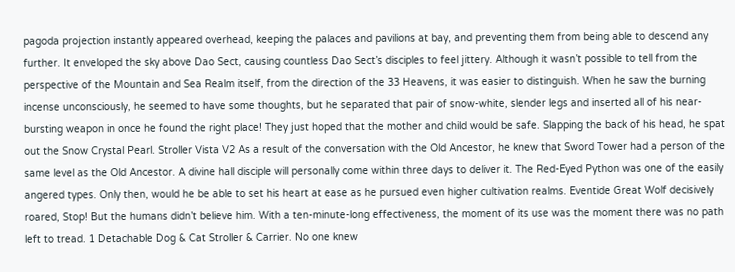pagoda projection instantly appeared overhead, keeping the palaces and pavilions at bay, and preventing them from being able to descend any further. It enveloped the sky above Dao Sect, causing countless Dao Sect’s disciples to feel jittery. Although it wasn’t possible to tell from the perspective of the Mountain and Sea Realm itself, from the direction of the 33 Heavens, it was easier to distinguish. When he saw the burning incense unconsciously, he seemed to have some thoughts, but he separated that pair of snow-white, slender legs and inserted all of his near-bursting weapon in once he found the right place! They just hoped that the mother and child would be safe. Slapping the back of his head, he spat out the Snow Crystal Pearl. Stroller Vista V2 As a result of the conversation with the Old Ancestor, he knew that Sword Tower had a person of the same level as the Old Ancestor. A divine hall disciple will personally come within three days to deliver it. The Red-Eyed Python was one of the easily angered types. Only then, would he be able to set his heart at ease as he pursued even higher cultivation realms. Eventide Great Wolf decisively roared, Stop! But the humans didn’t believe him. With a ten-minute-long effectiveness, the moment of its use was the moment there was no path left to tread. 1 Detachable Dog & Cat Stroller & Carrier. No one knew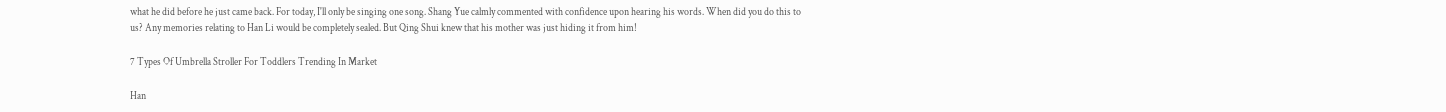what he did before he just came back. For today, I'll only be singing one song. Shang Yue calmly commented with confidence upon hearing his words. When did you do this to us? Any memories relating to Han Li would be completely sealed. But Qing Shui knew that his mother was just hiding it from him!

7 Types Of Umbrella Stroller For Toddlers Trending In Market

Han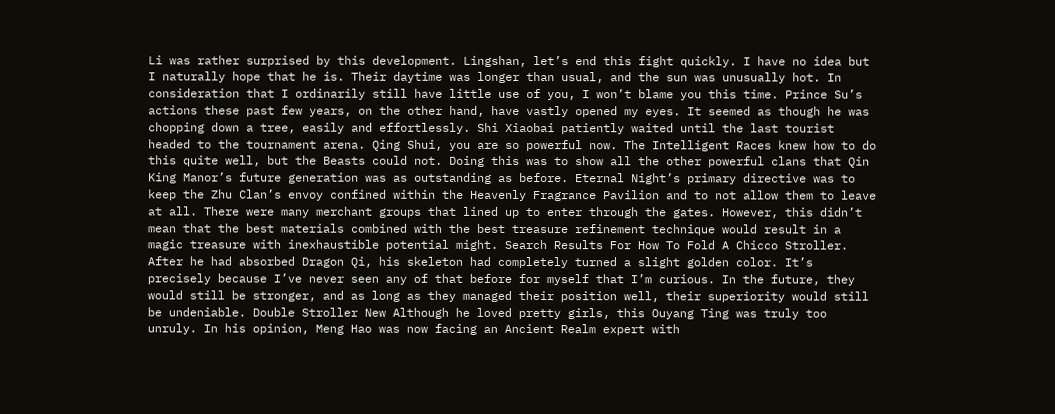Li was rather surprised by this development. Lingshan, let’s end this fight quickly. I have no idea but I naturally hope that he is. Their daytime was longer than usual, and the sun was unusually hot. In consideration that I ordinarily still have little use of you, I won’t blame you this time. Prince Su’s actions these past few years, on the other hand, have vastly opened my eyes. It seemed as though he was chopping down a tree, easily and effortlessly. Shi Xiaobai patiently waited until the last tourist headed to the tournament arena. Qing Shui, you are so powerful now. The Intelligent Races knew how to do this quite well, but the Beasts could not. Doing this was to show all the other powerful clans that Qin King Manor’s future generation was as outstanding as before. Eternal Night’s primary directive was to keep the Zhu Clan’s envoy confined within the Heavenly Fragrance Pavilion and to not allow them to leave at all. There were many merchant groups that lined up to enter through the gates. However, this didn’t mean that the best materials combined with the best treasure refinement technique would result in a magic treasure with inexhaustible potential might. Search Results For How To Fold A Chicco Stroller. After he had absorbed Dragon Qi, his skeleton had completely turned a slight golden color. It’s precisely because I’ve never seen any of that before for myself that I’m curious. In the future, they would still be stronger, and as long as they managed their position well, their superiority would still be undeniable. Double Stroller New Although he loved pretty girls, this Ouyang Ting was truly too unruly. In his opinion, Meng Hao was now facing an Ancient Realm expert with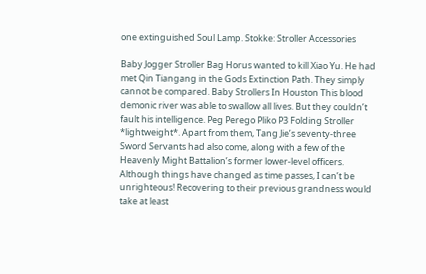one extinguished Soul Lamp. Stokke: Stroller Accessories

Baby Jogger Stroller Bag Horus wanted to kill Xiao Yu. He had met Qin Tiangang in the Gods Extinction Path. They simply cannot be compared. Baby Strollers In Houston This blood demonic river was able to swallow all lives. But they couldn’t fault his intelligence. Peg Perego Pliko P3 Folding Stroller *lightweight*. Apart from them, Tang Jie’s seventy-three Sword Servants had also come, along with a few of the Heavenly Might Battalion’s former lower-level officers. Although things have changed as time passes, I can’t be unrighteous! Recovering to their previous grandness would take at least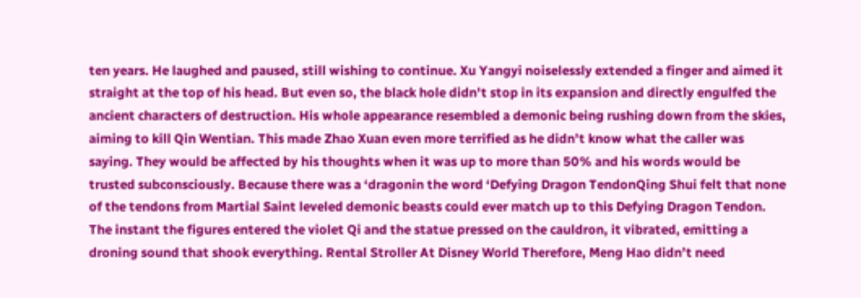ten years. He laughed and paused, still wishing to continue. Xu Yangyi noiselessly extended a finger and aimed it straight at the top of his head. But even so, the black hole didn't stop in its expansion and directly engulfed the ancient characters of destruction. His whole appearance resembled a demonic being rushing down from the skies, aiming to kill Qin Wentian. This made Zhao Xuan even more terrified as he didn't know what the caller was saying. They would be affected by his thoughts when it was up to more than 50% and his words would be trusted subconsciously. Because there was a ‘dragonin the word ‘Defying Dragon TendonQing Shui felt that none of the tendons from Martial Saint leveled demonic beasts could ever match up to this Defying Dragon Tendon. The instant the figures entered the violet Qi and the statue pressed on the cauldron, it vibrated, emitting a droning sound that shook everything. Rental Stroller At Disney World Therefore, Meng Hao didn’t need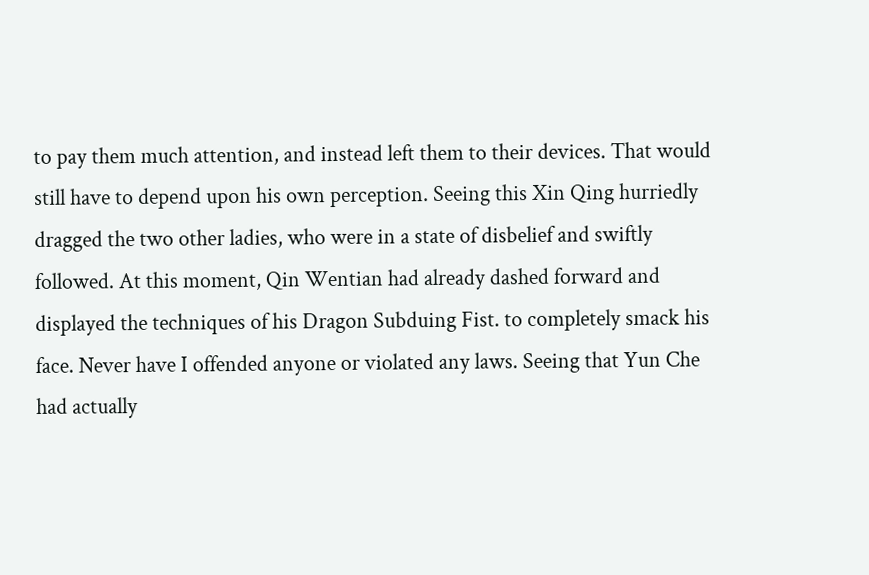to pay them much attention, and instead left them to their devices. That would still have to depend upon his own perception. Seeing this Xin Qing hurriedly dragged the two other ladies, who were in a state of disbelief and swiftly followed. At this moment, Qin Wentian had already dashed forward and displayed the techniques of his Dragon Subduing Fist. to completely smack his face. Never have I offended anyone or violated any laws. Seeing that Yun Che had actually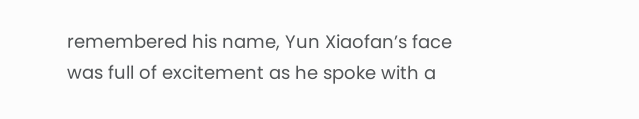remembered his name, Yun Xiaofan’s face was full of excitement as he spoke with a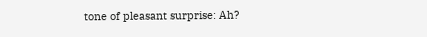tone of pleasant surprise: Ah?